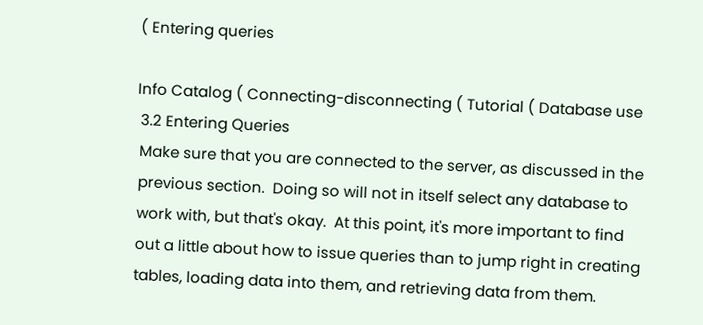( Entering queries

Info Catalog ( Connecting-disconnecting ( Tutorial ( Database use
 3.2 Entering Queries
 Make sure that you are connected to the server, as discussed in the
 previous section.  Doing so will not in itself select any database to
 work with, but that's okay.  At this point, it's more important to find
 out a little about how to issue queries than to jump right in creating
 tables, loading data into them, and retrieving data from them.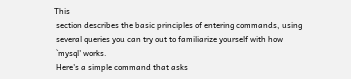This
 section describes the basic principles of entering commands, using
 several queries you can try out to familiarize yourself with how
 `mysql' works.
 Here's a simple command that asks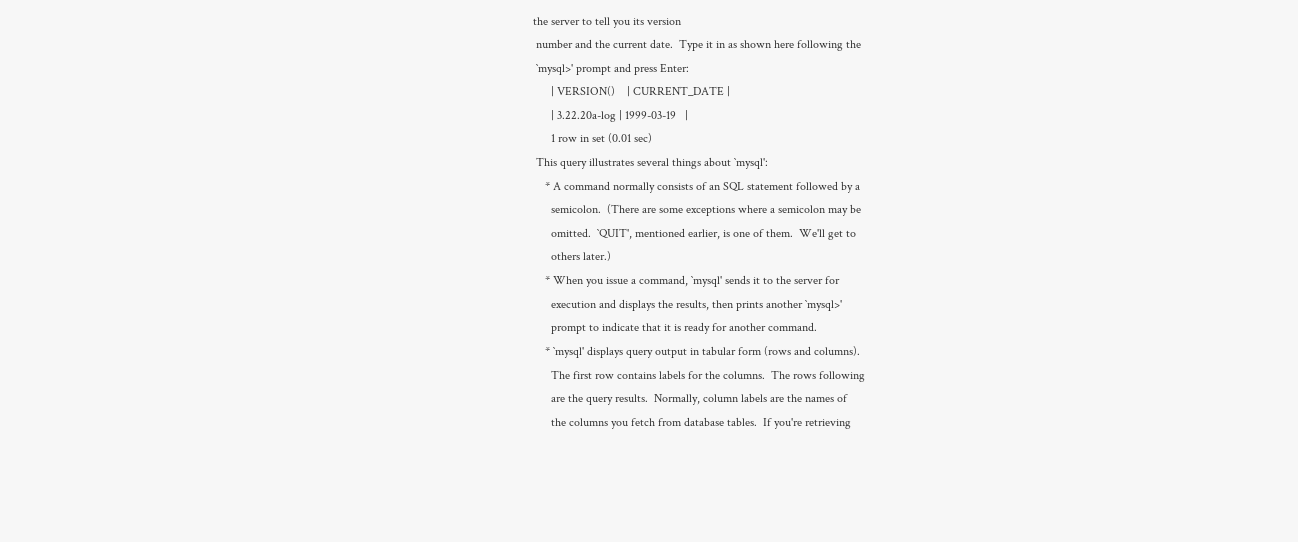the server to tell you its version
 number and the current date.  Type it in as shown here following the
 `mysql>' prompt and press Enter:
      | VERSION()    | CURRENT_DATE |
      | 3.22.20a-log | 1999-03-19   |
      1 row in set (0.01 sec)
 This query illustrates several things about `mysql':
    * A command normally consists of an SQL statement followed by a
      semicolon.  (There are some exceptions where a semicolon may be
      omitted.  `QUIT', mentioned earlier, is one of them.  We'll get to
      others later.)
    * When you issue a command, `mysql' sends it to the server for
      execution and displays the results, then prints another `mysql>'
      prompt to indicate that it is ready for another command.
    * `mysql' displays query output in tabular form (rows and columns).
      The first row contains labels for the columns.  The rows following
      are the query results.  Normally, column labels are the names of
      the columns you fetch from database tables.  If you're retrieving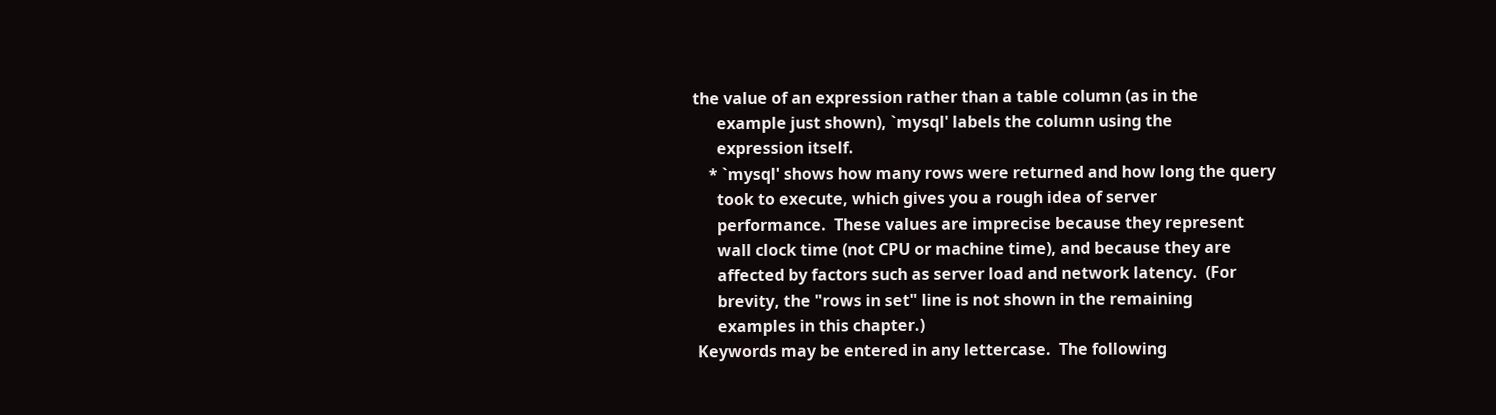the value of an expression rather than a table column (as in the
      example just shown), `mysql' labels the column using the
      expression itself.
    * `mysql' shows how many rows were returned and how long the query
      took to execute, which gives you a rough idea of server
      performance.  These values are imprecise because they represent
      wall clock time (not CPU or machine time), and because they are
      affected by factors such as server load and network latency.  (For
      brevity, the "rows in set" line is not shown in the remaining
      examples in this chapter.)
 Keywords may be entered in any lettercase.  The following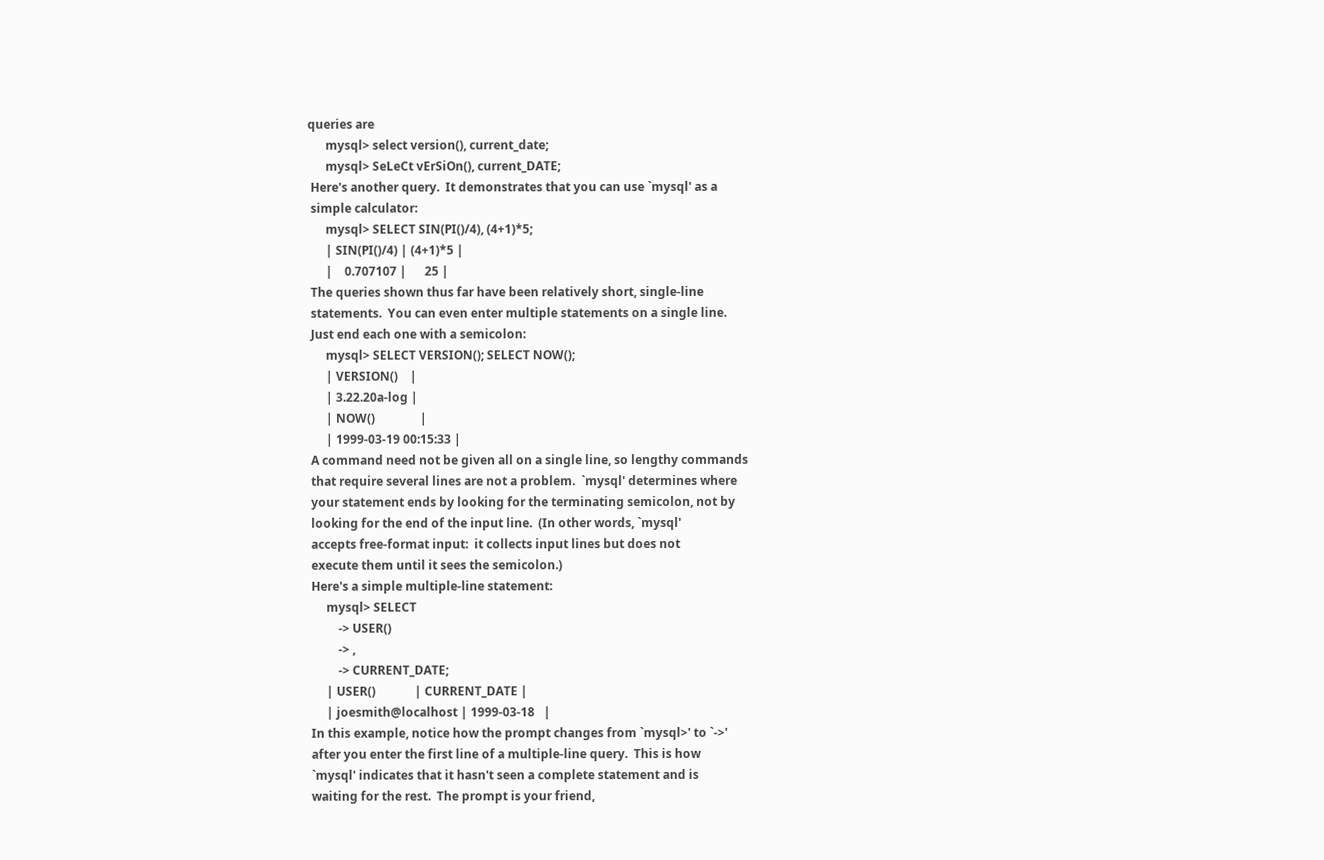queries are
      mysql> select version(), current_date;
      mysql> SeLeCt vErSiOn(), current_DATE;
 Here's another query.  It demonstrates that you can use `mysql' as a
 simple calculator:
      mysql> SELECT SIN(PI()/4), (4+1)*5;
      | SIN(PI()/4) | (4+1)*5 |
      |    0.707107 |      25 |
 The queries shown thus far have been relatively short, single-line
 statements.  You can even enter multiple statements on a single line.
 Just end each one with a semicolon:
      mysql> SELECT VERSION(); SELECT NOW();
      | VERSION()    |
      | 3.22.20a-log |
      | NOW()               |
      | 1999-03-19 00:15:33 |
 A command need not be given all on a single line, so lengthy commands
 that require several lines are not a problem.  `mysql' determines where
 your statement ends by looking for the terminating semicolon, not by
 looking for the end of the input line.  (In other words, `mysql'
 accepts free-format input:  it collects input lines but does not
 execute them until it sees the semicolon.)
 Here's a simple multiple-line statement:
      mysql> SELECT
          -> USER()
          -> ,
          -> CURRENT_DATE;
      | USER()             | CURRENT_DATE |
      | joesmith@localhost | 1999-03-18   |
 In this example, notice how the prompt changes from `mysql>' to `->'
 after you enter the first line of a multiple-line query.  This is how
 `mysql' indicates that it hasn't seen a complete statement and is
 waiting for the rest.  The prompt is your friend,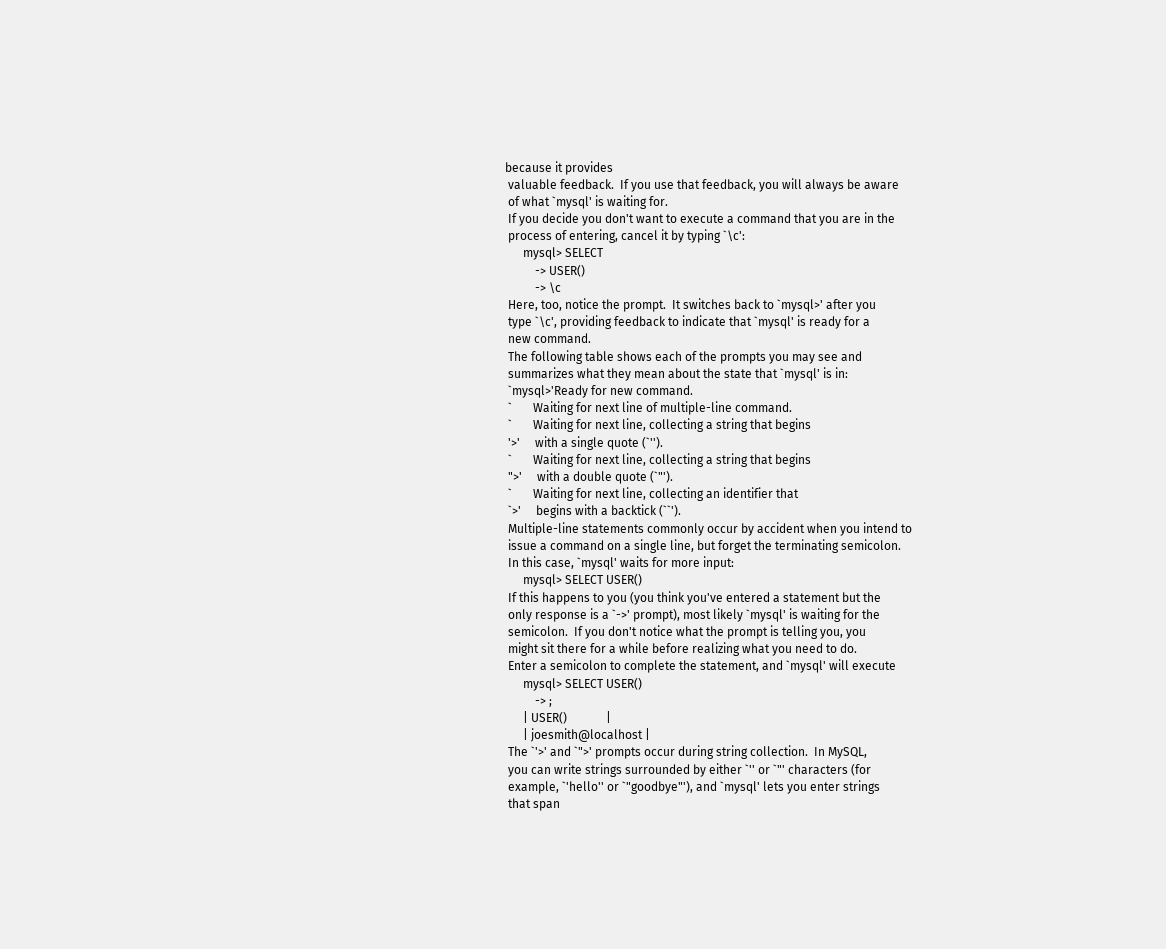because it provides
 valuable feedback.  If you use that feedback, you will always be aware
 of what `mysql' is waiting for.
 If you decide you don't want to execute a command that you are in the
 process of entering, cancel it by typing `\c':
      mysql> SELECT
          -> USER()
          -> \c
 Here, too, notice the prompt.  It switches back to `mysql>' after you
 type `\c', providing feedback to indicate that `mysql' is ready for a
 new command.
 The following table shows each of the prompts you may see and
 summarizes what they mean about the state that `mysql' is in:
 `mysql>'Ready for new command.
 `       Waiting for next line of multiple-line command.
 `       Waiting for next line, collecting a string that begins
 '>'     with a single quote (`'').
 `       Waiting for next line, collecting a string that begins
 ">'     with a double quote (`"').
 `       Waiting for next line, collecting an identifier that
 `>'     begins with a backtick (``').
 Multiple-line statements commonly occur by accident when you intend to
 issue a command on a single line, but forget the terminating semicolon.
 In this case, `mysql' waits for more input:
      mysql> SELECT USER()
 If this happens to you (you think you've entered a statement but the
 only response is a `->' prompt), most likely `mysql' is waiting for the
 semicolon.  If you don't notice what the prompt is telling you, you
 might sit there for a while before realizing what you need to do.
 Enter a semicolon to complete the statement, and `mysql' will execute
      mysql> SELECT USER()
          -> ;
      | USER()             |
      | joesmith@localhost |
 The `'>' and `">' prompts occur during string collection.  In MySQL,
 you can write strings surrounded by either `'' or `"' characters (for
 example, `'hello'' or `"goodbye"'), and `mysql' lets you enter strings
 that span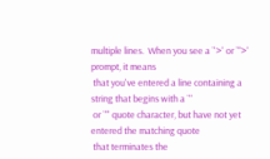multiple lines.  When you see a `'>' or `">' prompt, it means
 that you've entered a line containing a string that begins with a `''
 or `"' quote character, but have not yet entered the matching quote
 that terminates the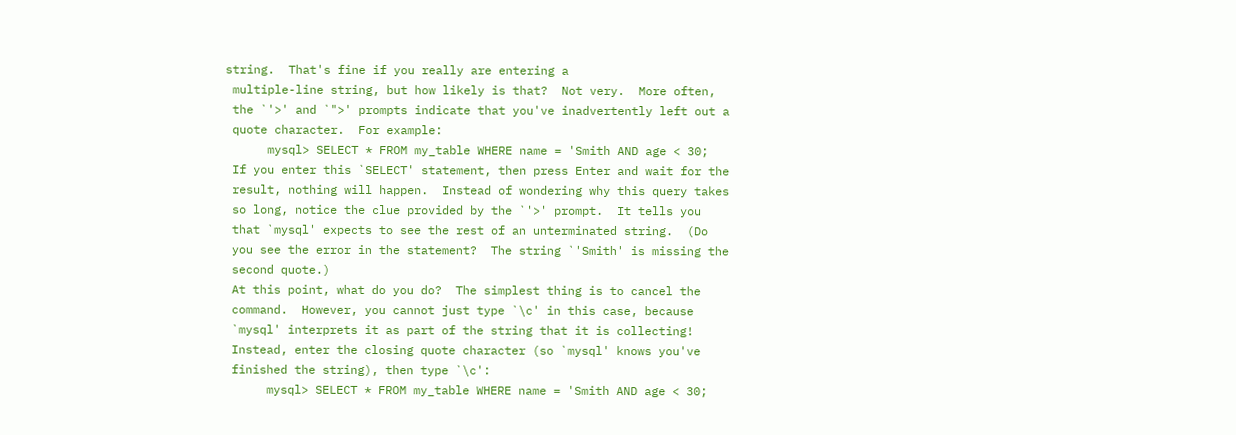string.  That's fine if you really are entering a
 multiple-line string, but how likely is that?  Not very.  More often,
 the `'>' and `">' prompts indicate that you've inadvertently left out a
 quote character.  For example:
      mysql> SELECT * FROM my_table WHERE name = 'Smith AND age < 30;
 If you enter this `SELECT' statement, then press Enter and wait for the
 result, nothing will happen.  Instead of wondering why this query takes
 so long, notice the clue provided by the `'>' prompt.  It tells you
 that `mysql' expects to see the rest of an unterminated string.  (Do
 you see the error in the statement?  The string `'Smith' is missing the
 second quote.)
 At this point, what do you do?  The simplest thing is to cancel the
 command.  However, you cannot just type `\c' in this case, because
 `mysql' interprets it as part of the string that it is collecting!
 Instead, enter the closing quote character (so `mysql' knows you've
 finished the string), then type `\c':
      mysql> SELECT * FROM my_table WHERE name = 'Smith AND age < 30;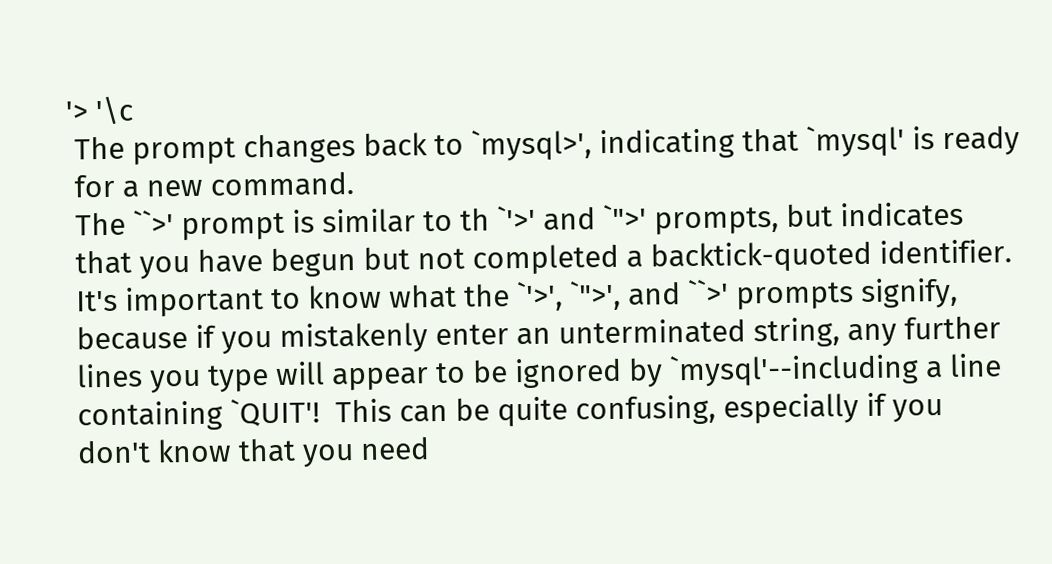'> '\c
 The prompt changes back to `mysql>', indicating that `mysql' is ready
 for a new command.
 The ``>' prompt is similar to th `'>' and `">' prompts, but indicates
 that you have begun but not completed a backtick-quoted identifier.
 It's important to know what the `'>', `">', and ``>' prompts signify,
 because if you mistakenly enter an unterminated string, any further
 lines you type will appear to be ignored by `mysql'--including a line
 containing `QUIT'!  This can be quite confusing, especially if you
 don't know that you need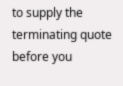to supply the terminating quote before you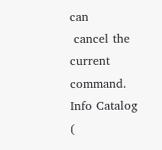can
 cancel the current command.
Info Catalog (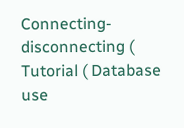Connecting-disconnecting ( Tutorial ( Database use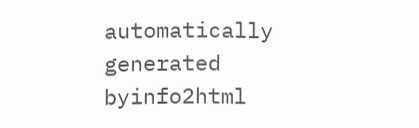automatically generated byinfo2html